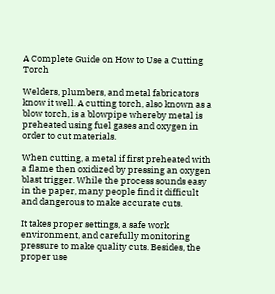A Complete Guide on How to Use a Cutting Torch

Welders, plumbers, and metal fabricators know it well. A cutting torch, also known as a blow torch, is a blowpipe whereby metal is preheated using fuel gases and oxygen in order to cut materials.

When cutting, a metal if first preheated with a flame then oxidized by pressing an oxygen blast trigger. While the process sounds easy in the paper, many people find it difficult and dangerous to make accurate cuts.

It takes proper settings, a safe work environment, and carefully monitoring pressure to make quality cuts. Besides, the proper use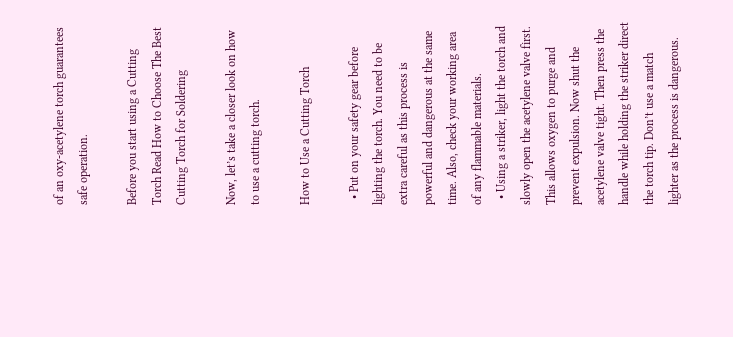of an oxy-acetylene torch guarantees safe operation.

Before you start using a Cutting Torch Read How to Choose The Best Cutting Torch for Soldering

Now, let’s take a closer look on how to use a cutting torch.

How to Use a Cutting Torch

  • Put on your safety gear before lighting the torch. You need to be extra careful as this process is powerful and dangerous at the same time. Also, check your working area of any flammable materials.
  • Using a striker, light the torch and slowly open the acetylene valve first. This allows oxygen to purge and prevent expulsion. Now shut the acetylene valve tight. Then press the handle while holding the striker direct the torch tip. Don’t use a match lighter as the process is dangerous.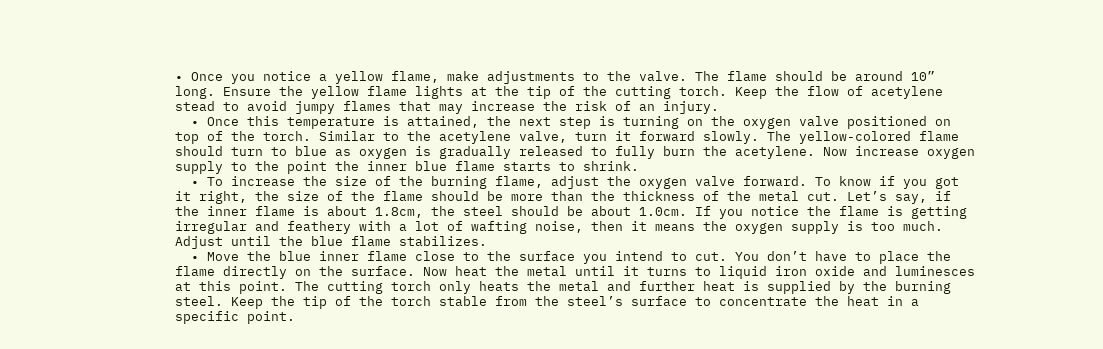• Once you notice a yellow flame, make adjustments to the valve. The flame should be around 10” long. Ensure the yellow flame lights at the tip of the cutting torch. Keep the flow of acetylene stead to avoid jumpy flames that may increase the risk of an injury.
  • Once this temperature is attained, the next step is turning on the oxygen valve positioned on top of the torch. Similar to the acetylene valve, turn it forward slowly. The yellow-colored flame should turn to blue as oxygen is gradually released to fully burn the acetylene. Now increase oxygen supply to the point the inner blue flame starts to shrink.
  • To increase the size of the burning flame, adjust the oxygen valve forward. To know if you got it right, the size of the flame should be more than the thickness of the metal cut. Let’s say, if the inner flame is about 1.8cm, the steel should be about 1.0cm. If you notice the flame is getting irregular and feathery with a lot of wafting noise, then it means the oxygen supply is too much. Adjust until the blue flame stabilizes.
  • Move the blue inner flame close to the surface you intend to cut. You don’t have to place the flame directly on the surface. Now heat the metal until it turns to liquid iron oxide and luminesces at this point. The cutting torch only heats the metal and further heat is supplied by the burning steel. Keep the tip of the torch stable from the steel’s surface to concentrate the heat in a specific point.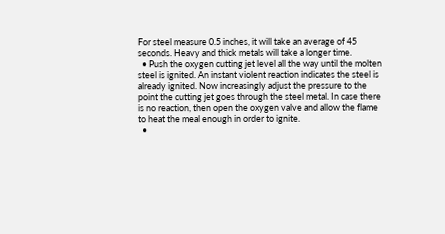For steel measure 0.5 inches, it will take an average of 45 seconds. Heavy and thick metals will take a longer time.
  • Push the oxygen cutting jet level all the way until the molten steel is ignited. An instant violent reaction indicates the steel is already ignited. Now increasingly adjust the pressure to the point the cutting jet goes through the steel metal. In case there is no reaction, then open the oxygen valve and allow the flame to heat the meal enough in order to ignite.
  •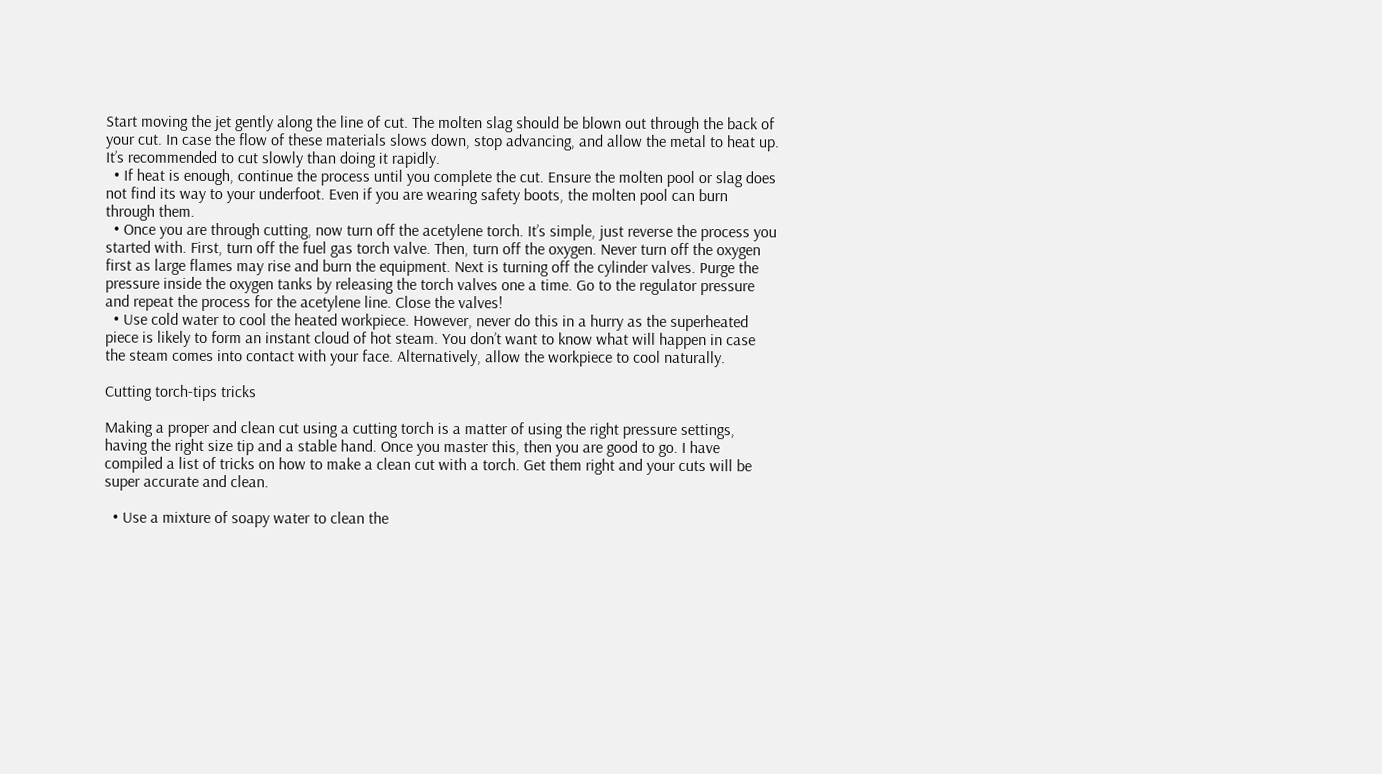Start moving the jet gently along the line of cut. The molten slag should be blown out through the back of your cut. In case the flow of these materials slows down, stop advancing, and allow the metal to heat up. It’s recommended to cut slowly than doing it rapidly.
  • If heat is enough, continue the process until you complete the cut. Ensure the molten pool or slag does not find its way to your underfoot. Even if you are wearing safety boots, the molten pool can burn through them.
  • Once you are through cutting, now turn off the acetylene torch. It’s simple, just reverse the process you started with. First, turn off the fuel gas torch valve. Then, turn off the oxygen. Never turn off the oxygen first as large flames may rise and burn the equipment. Next is turning off the cylinder valves. Purge the pressure inside the oxygen tanks by releasing the torch valves one a time. Go to the regulator pressure and repeat the process for the acetylene line. Close the valves!
  • Use cold water to cool the heated workpiece. However, never do this in a hurry as the superheated piece is likely to form an instant cloud of hot steam. You don’t want to know what will happen in case the steam comes into contact with your face. Alternatively, allow the workpiece to cool naturally.

Cutting torch-tips tricks

Making a proper and clean cut using a cutting torch is a matter of using the right pressure settings, having the right size tip and a stable hand. Once you master this, then you are good to go. I have compiled a list of tricks on how to make a clean cut with a torch. Get them right and your cuts will be super accurate and clean.

  • Use a mixture of soapy water to clean the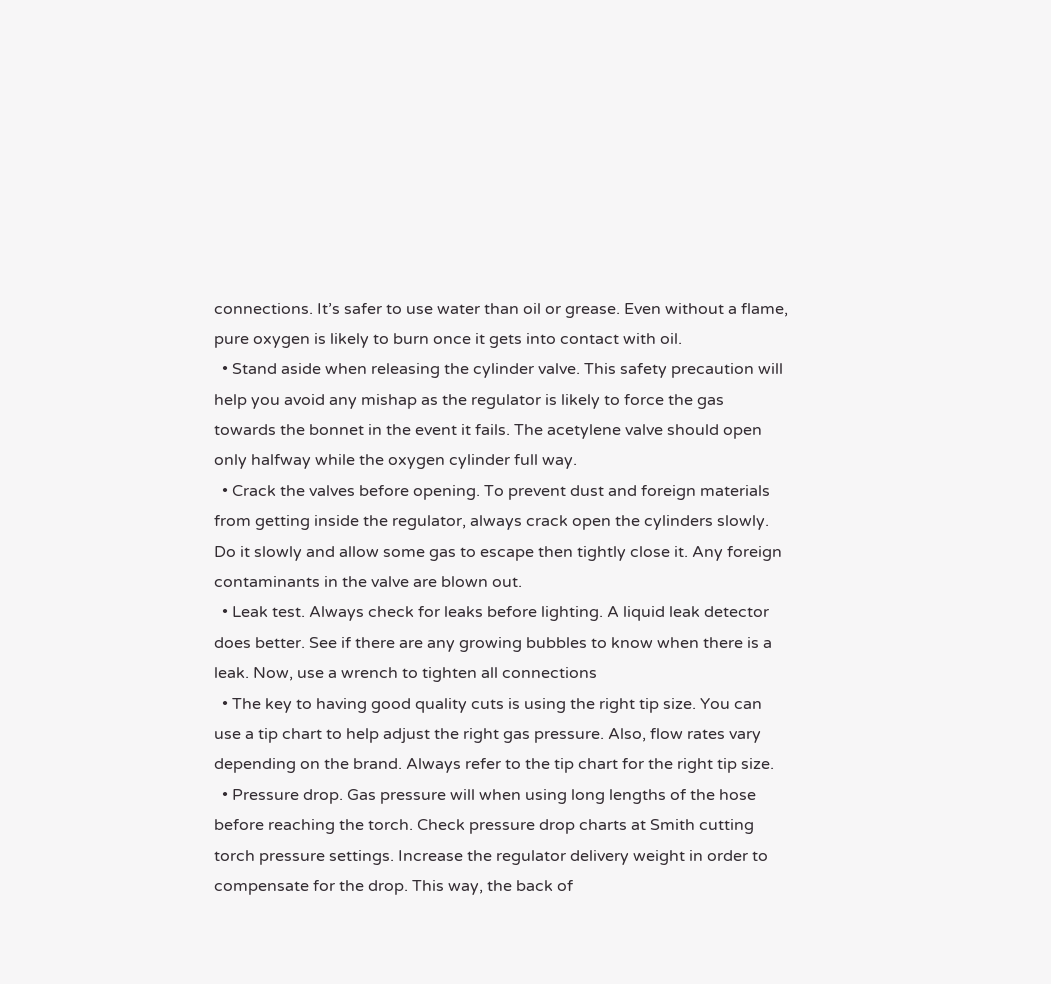connections. It’s safer to use water than oil or grease. Even without a flame, pure oxygen is likely to burn once it gets into contact with oil.
  • Stand aside when releasing the cylinder valve. This safety precaution will help you avoid any mishap as the regulator is likely to force the gas towards the bonnet in the event it fails. The acetylene valve should open only halfway while the oxygen cylinder full way.
  • Crack the valves before opening. To prevent dust and foreign materials from getting inside the regulator, always crack open the cylinders slowly. Do it slowly and allow some gas to escape then tightly close it. Any foreign contaminants in the valve are blown out.
  • Leak test. Always check for leaks before lighting. A liquid leak detector does better. See if there are any growing bubbles to know when there is a leak. Now, use a wrench to tighten all connections
  • The key to having good quality cuts is using the right tip size. You can use a tip chart to help adjust the right gas pressure. Also, flow rates vary depending on the brand. Always refer to the tip chart for the right tip size.
  • Pressure drop. Gas pressure will when using long lengths of the hose before reaching the torch. Check pressure drop charts at Smith cutting torch pressure settings. Increase the regulator delivery weight in order to compensate for the drop. This way, the back of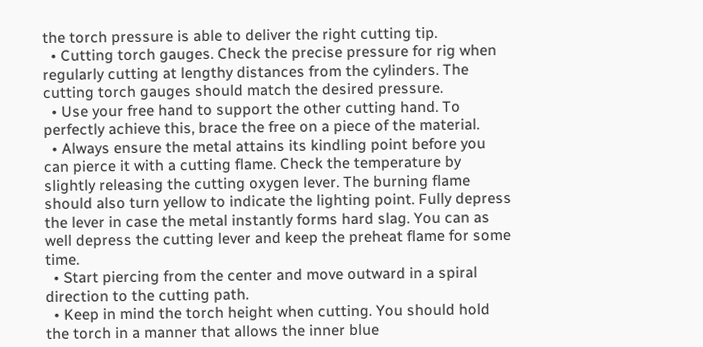the torch pressure is able to deliver the right cutting tip.
  • Cutting torch gauges. Check the precise pressure for rig when regularly cutting at lengthy distances from the cylinders. The cutting torch gauges should match the desired pressure.
  • Use your free hand to support the other cutting hand. To perfectly achieve this, brace the free on a piece of the material.
  • Always ensure the metal attains its kindling point before you can pierce it with a cutting flame. Check the temperature by slightly releasing the cutting oxygen lever. The burning flame should also turn yellow to indicate the lighting point. Fully depress the lever in case the metal instantly forms hard slag. You can as well depress the cutting lever and keep the preheat flame for some time.
  • Start piercing from the center and move outward in a spiral direction to the cutting path.
  • Keep in mind the torch height when cutting. You should hold the torch in a manner that allows the inner blue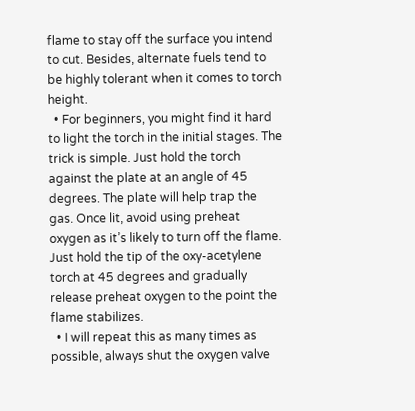flame to stay off the surface you intend to cut. Besides, alternate fuels tend to be highly tolerant when it comes to torch height.
  • For beginners, you might find it hard to light the torch in the initial stages. The trick is simple. Just hold the torch against the plate at an angle of 45 degrees. The plate will help trap the gas. Once lit, avoid using preheat oxygen as it’s likely to turn off the flame. Just hold the tip of the oxy-acetylene torch at 45 degrees and gradually release preheat oxygen to the point the flame stabilizes.
  • I will repeat this as many times as possible, always shut the oxygen valve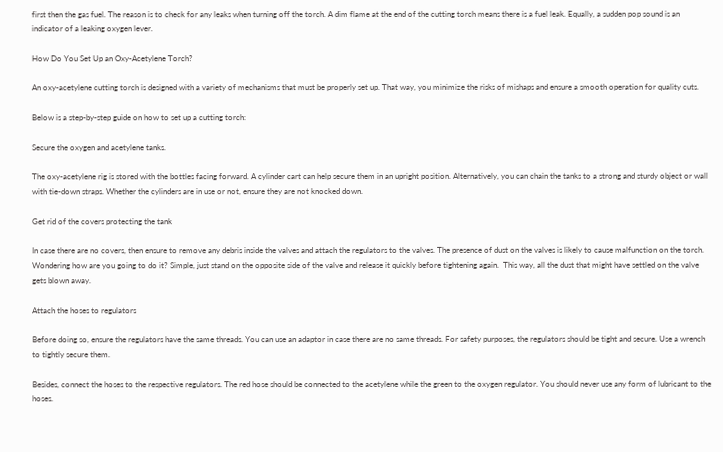first then the gas fuel. The reason is to check for any leaks when turning off the torch. A dim flame at the end of the cutting torch means there is a fuel leak. Equally, a sudden pop sound is an indicator of a leaking oxygen lever.

How Do You Set Up an Oxy-Acetylene Torch?

An oxy-acetylene cutting torch is designed with a variety of mechanisms that must be properly set up. That way, you minimize the risks of mishaps and ensure a smooth operation for quality cuts.

Below is a step-by-step guide on how to set up a cutting torch:

Secure the oxygen and acetylene tanks.

The oxy-acetylene rig is stored with the bottles facing forward. A cylinder cart can help secure them in an upright position. Alternatively, you can chain the tanks to a strong and sturdy object or wall with tie-down straps. Whether the cylinders are in use or not, ensure they are not knocked down.

Get rid of the covers protecting the tank

In case there are no covers, then ensure to remove any debris inside the valves and attach the regulators to the valves. The presence of dust on the valves is likely to cause malfunction on the torch. Wondering how are you going to do it? Simple, just stand on the opposite side of the valve and release it quickly before tightening again.  This way, all the dust that might have settled on the valve gets blown away.

Attach the hoses to regulators

Before doing so, ensure the regulators have the same threads. You can use an adaptor in case there are no same threads. For safety purposes, the regulators should be tight and secure. Use a wrench to tightly secure them.

Besides, connect the hoses to the respective regulators. The red hose should be connected to the acetylene while the green to the oxygen regulator. You should never use any form of lubricant to the hoses.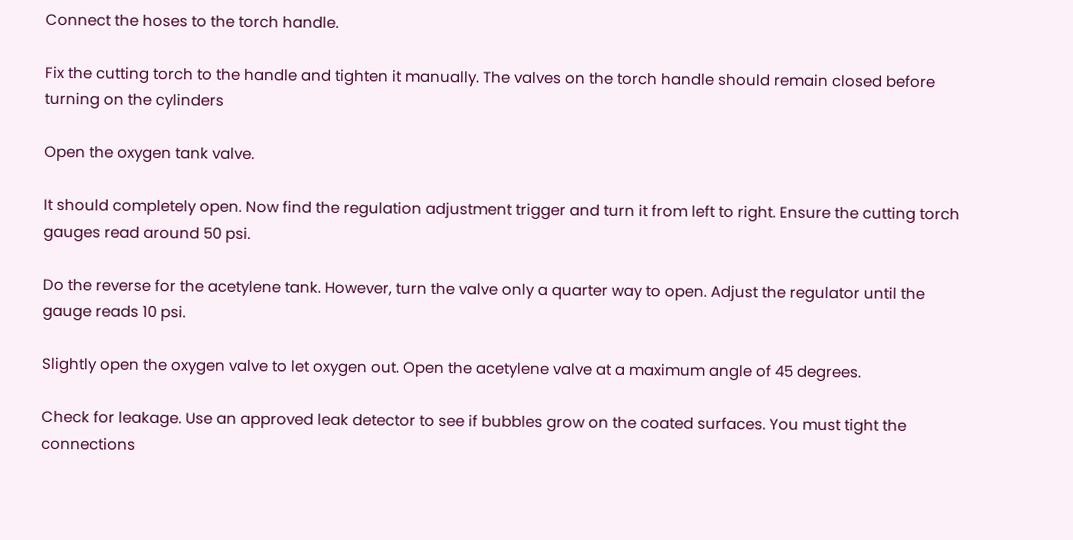Connect the hoses to the torch handle.

Fix the cutting torch to the handle and tighten it manually. The valves on the torch handle should remain closed before turning on the cylinders

Open the oxygen tank valve.

It should completely open. Now find the regulation adjustment trigger and turn it from left to right. Ensure the cutting torch gauges read around 50 psi.

Do the reverse for the acetylene tank. However, turn the valve only a quarter way to open. Adjust the regulator until the gauge reads 10 psi.

Slightly open the oxygen valve to let oxygen out. Open the acetylene valve at a maximum angle of 45 degrees.

Check for leakage. Use an approved leak detector to see if bubbles grow on the coated surfaces. You must tight the connections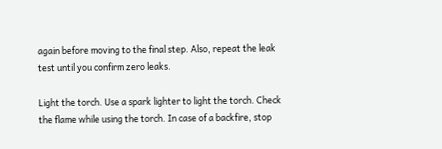again before moving to the final step. Also, repeat the leak test until you confirm zero leaks.

Light the torch. Use a spark lighter to light the torch. Check the flame while using the torch. In case of a backfire, stop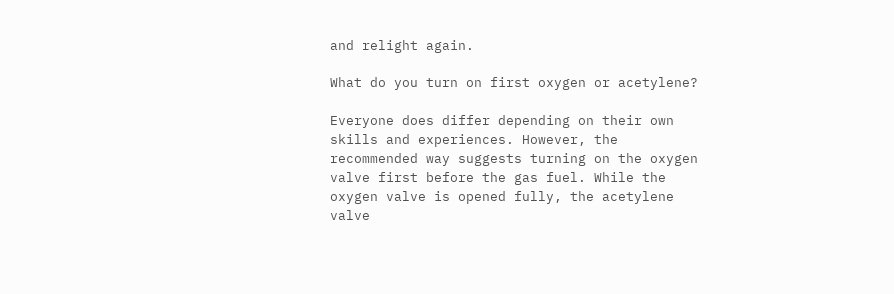and relight again.

What do you turn on first oxygen or acetylene?

Everyone does differ depending on their own skills and experiences. However, the recommended way suggests turning on the oxygen valve first before the gas fuel. While the oxygen valve is opened fully, the acetylene valve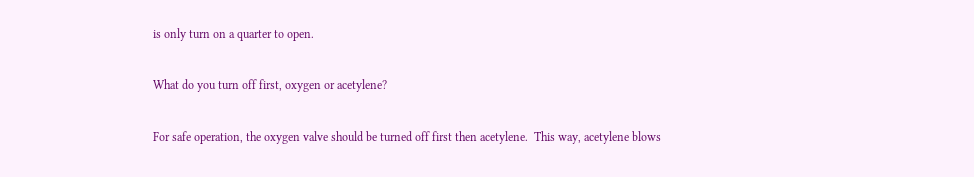is only turn on a quarter to open.

What do you turn off first, oxygen or acetylene?

For safe operation, the oxygen valve should be turned off first then acetylene.  This way, acetylene blows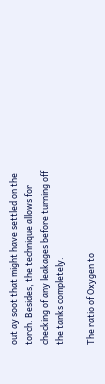out ay soot that might have settled on the torch. Besides, the technique allows for checking of any leakages before turning off the tanks completely.

The ratio of Oxygen to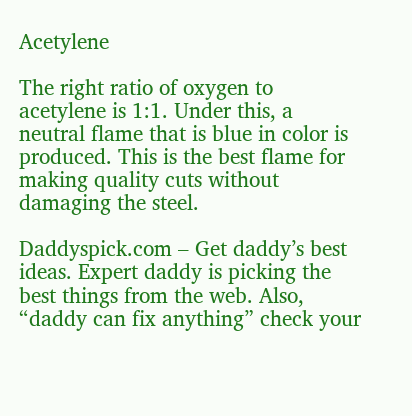Acetylene

The right ratio of oxygen to acetylene is 1:1. Under this, a neutral flame that is blue in color is produced. This is the best flame for making quality cuts without damaging the steel.

Daddyspick.com – Get daddy’s best ideas. Expert daddy is picking the best things from the web. Also, “daddy can fix anything” check your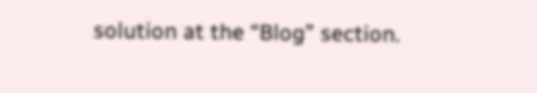solution at the “Blog” section.